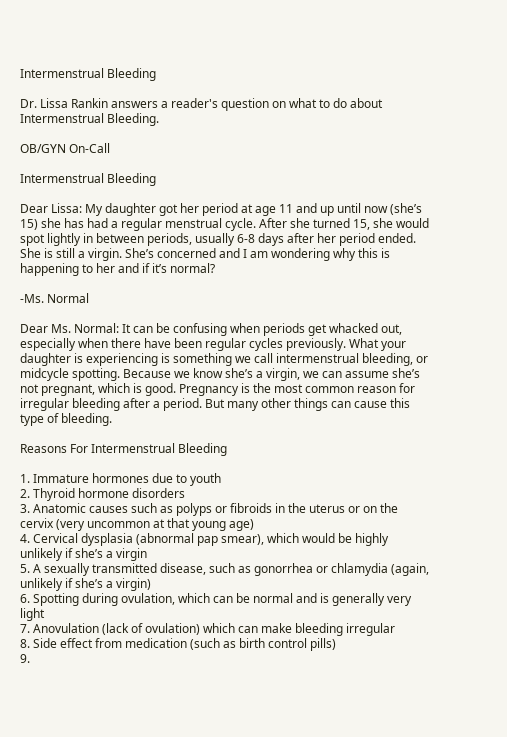Intermenstrual Bleeding

Dr. Lissa Rankin answers a reader's question on what to do about Intermenstrual Bleeding.

OB/GYN On-Call

Intermenstrual Bleeding

Dear Lissa: My daughter got her period at age 11 and up until now (she’s 15) she has had a regular menstrual cycle. After she turned 15, she would spot lightly in between periods, usually 6-8 days after her period ended. She is still a virgin. She’s concerned and I am wondering why this is happening to her and if it’s normal?

-Ms. Normal

Dear Ms. Normal: It can be confusing when periods get whacked out, especially when there have been regular cycles previously. What your daughter is experiencing is something we call intermenstrual bleeding, or midcycle spotting. Because we know she’s a virgin, we can assume she’s not pregnant, which is good. Pregnancy is the most common reason for irregular bleeding after a period. But many other things can cause this type of bleeding.

Reasons For Intermenstrual Bleeding

1. Immature hormones due to youth
2. Thyroid hormone disorders
3. Anatomic causes such as polyps or fibroids in the uterus or on the cervix (very uncommon at that young age)
4. Cervical dysplasia (abnormal pap smear), which would be highly unlikely if she’s a virgin
5. A sexually transmitted disease, such as gonorrhea or chlamydia (again, unlikely if she’s a virgin)
6. Spotting during ovulation, which can be normal and is generally very light
7. Anovulation (lack of ovulation) which can make bleeding irregular
8. Side effect from medication (such as birth control pills)
9.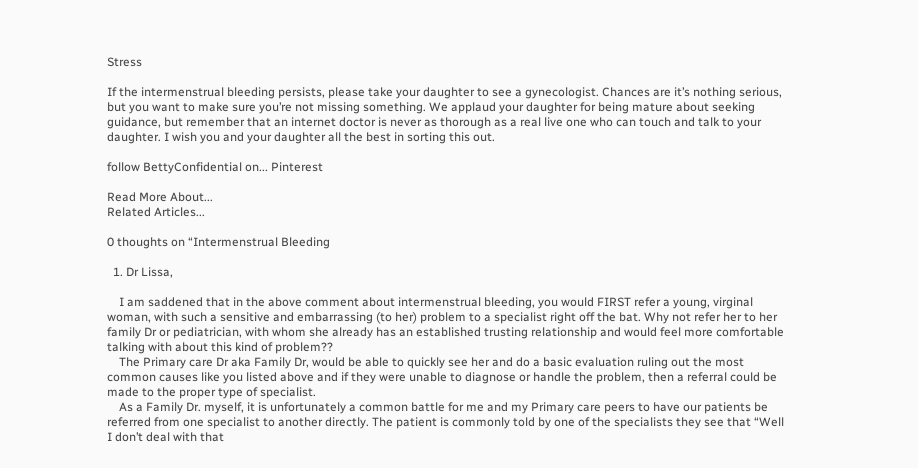Stress

If the intermenstrual bleeding persists, please take your daughter to see a gynecologist. Chances are it’s nothing serious, but you want to make sure you’re not missing something. We applaud your daughter for being mature about seeking guidance, but remember that an internet doctor is never as thorough as a real live one who can touch and talk to your daughter. I wish you and your daughter all the best in sorting this out.

follow BettyConfidential on... Pinterest

Read More About...
Related Articles...

0 thoughts on “Intermenstrual Bleeding

  1. Dr Lissa,

    I am saddened that in the above comment about intermenstrual bleeding, you would FIRST refer a young, virginal woman, with such a sensitive and embarrassing (to her) problem to a specialist right off the bat. Why not refer her to her family Dr or pediatrician, with whom she already has an established trusting relationship and would feel more comfortable talking with about this kind of problem??
    The Primary care Dr aka Family Dr, would be able to quickly see her and do a basic evaluation ruling out the most common causes like you listed above and if they were unable to diagnose or handle the problem, then a referral could be made to the proper type of specialist.
    As a Family Dr. myself, it is unfortunately a common battle for me and my Primary care peers to have our patients be referred from one specialist to another directly. The patient is commonly told by one of the specialists they see that “Well I don’t deal with that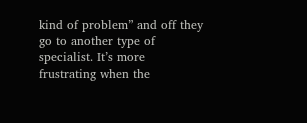kind of problem” and off they go to another type of specialist. It’s more frustrating when the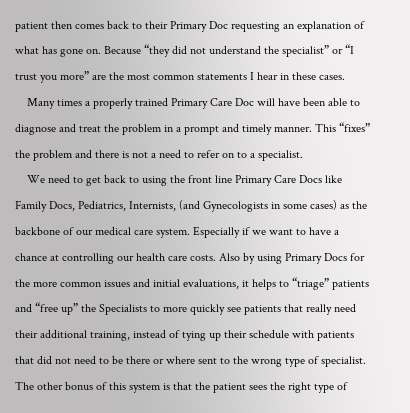patient then comes back to their Primary Doc requesting an explanation of what has gone on. Because “they did not understand the specialist” or “I trust you more” are the most common statements I hear in these cases.
    Many times a properly trained Primary Care Doc will have been able to diagnose and treat the problem in a prompt and timely manner. This “fixes” the problem and there is not a need to refer on to a specialist.
    We need to get back to using the front line Primary Care Docs like Family Docs, Pediatrics, Internists, (and Gynecologists in some cases) as the backbone of our medical care system. Especially if we want to have a chance at controlling our health care costs. Also by using Primary Docs for the more common issues and initial evaluations, it helps to “triage” patients and “free up” the Specialists to more quickly see patients that really need their additional training, instead of tying up their schedule with patients that did not need to be there or where sent to the wrong type of specialist. The other bonus of this system is that the patient sees the right type of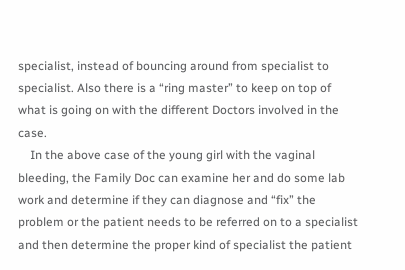specialist, instead of bouncing around from specialist to specialist. Also there is a “ring master” to keep on top of what is going on with the different Doctors involved in the case.
    In the above case of the young girl with the vaginal bleeding, the Family Doc can examine her and do some lab work and determine if they can diagnose and “fix” the problem or the patient needs to be referred on to a specialist and then determine the proper kind of specialist the patient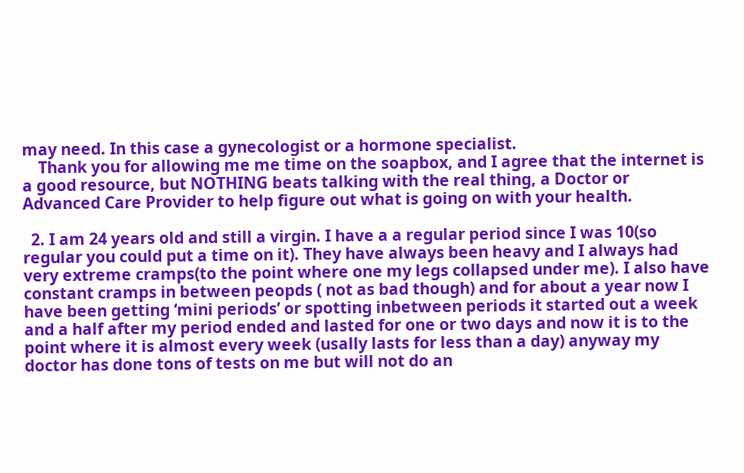may need. In this case a gynecologist or a hormone specialist.
    Thank you for allowing me me time on the soapbox, and I agree that the internet is a good resource, but NOTHING beats talking with the real thing, a Doctor or Advanced Care Provider to help figure out what is going on with your health.

  2. I am 24 years old and still a virgin. I have a a regular period since I was 10(so regular you could put a time on it). They have always been heavy and I always had very extreme cramps(to the point where one my legs collapsed under me). I also have constant cramps in between peopds ( not as bad though) and for about a year now I have been getting ‘mini periods’ or spotting inbetween periods it started out a week and a half after my period ended and lasted for one or two days and now it is to the point where it is almost every week (usally lasts for less than a day) anyway my doctor has done tons of tests on me but will not do an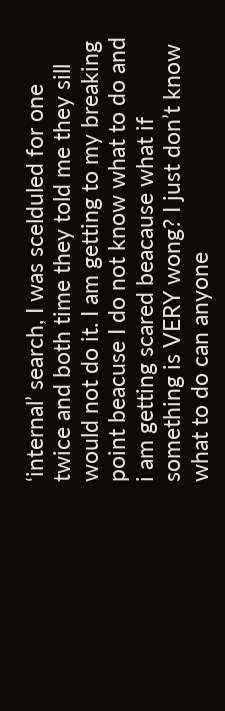‘internal’ search, I was scelduled for one twice and both time they told me they sill would not do it. I am getting to my breaking point beacuse I do not know what to do and i am getting scared beacause what if something is VERY wong? I just don’t know what to do can anyone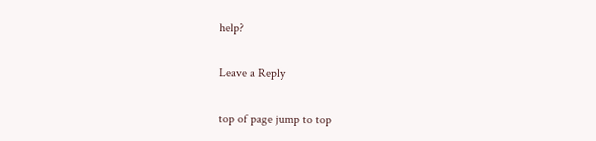help?

Leave a Reply

top of page jump to top